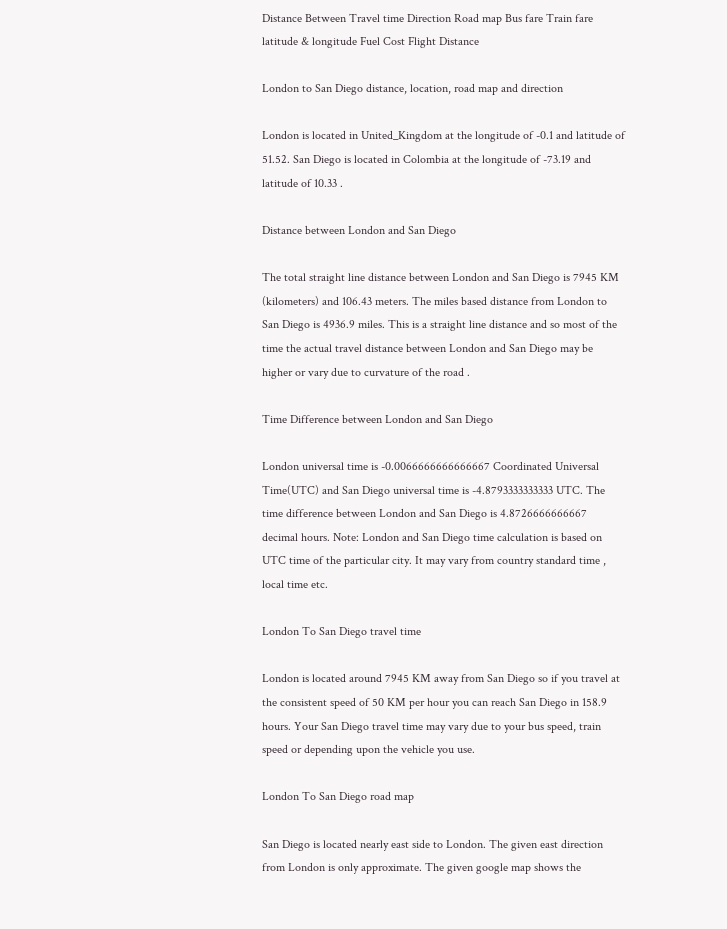Distance Between Travel time Direction Road map Bus fare Train fare latitude & longitude Fuel Cost Flight Distance

London to San Diego distance, location, road map and direction

London is located in United_Kingdom at the longitude of -0.1 and latitude of 51.52. San Diego is located in Colombia at the longitude of -73.19 and latitude of 10.33 .

Distance between London and San Diego

The total straight line distance between London and San Diego is 7945 KM (kilometers) and 106.43 meters. The miles based distance from London to San Diego is 4936.9 miles. This is a straight line distance and so most of the time the actual travel distance between London and San Diego may be higher or vary due to curvature of the road .

Time Difference between London and San Diego

London universal time is -0.0066666666666667 Coordinated Universal Time(UTC) and San Diego universal time is -4.8793333333333 UTC. The time difference between London and San Diego is 4.8726666666667 decimal hours. Note: London and San Diego time calculation is based on UTC time of the particular city. It may vary from country standard time , local time etc.

London To San Diego travel time

London is located around 7945 KM away from San Diego so if you travel at the consistent speed of 50 KM per hour you can reach San Diego in 158.9 hours. Your San Diego travel time may vary due to your bus speed, train speed or depending upon the vehicle you use.

London To San Diego road map

San Diego is located nearly east side to London. The given east direction from London is only approximate. The given google map shows the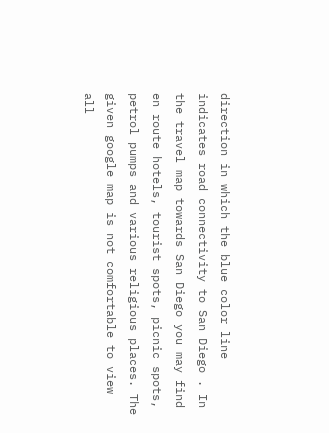direction in which the blue color line indicates road connectivity to San Diego . In the travel map towards San Diego you may find en route hotels, tourist spots, picnic spots, petrol pumps and various religious places. The given google map is not comfortable to view all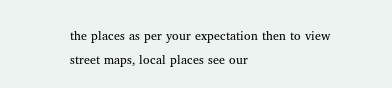the places as per your expectation then to view street maps, local places see our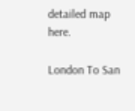detailed map here.

London To San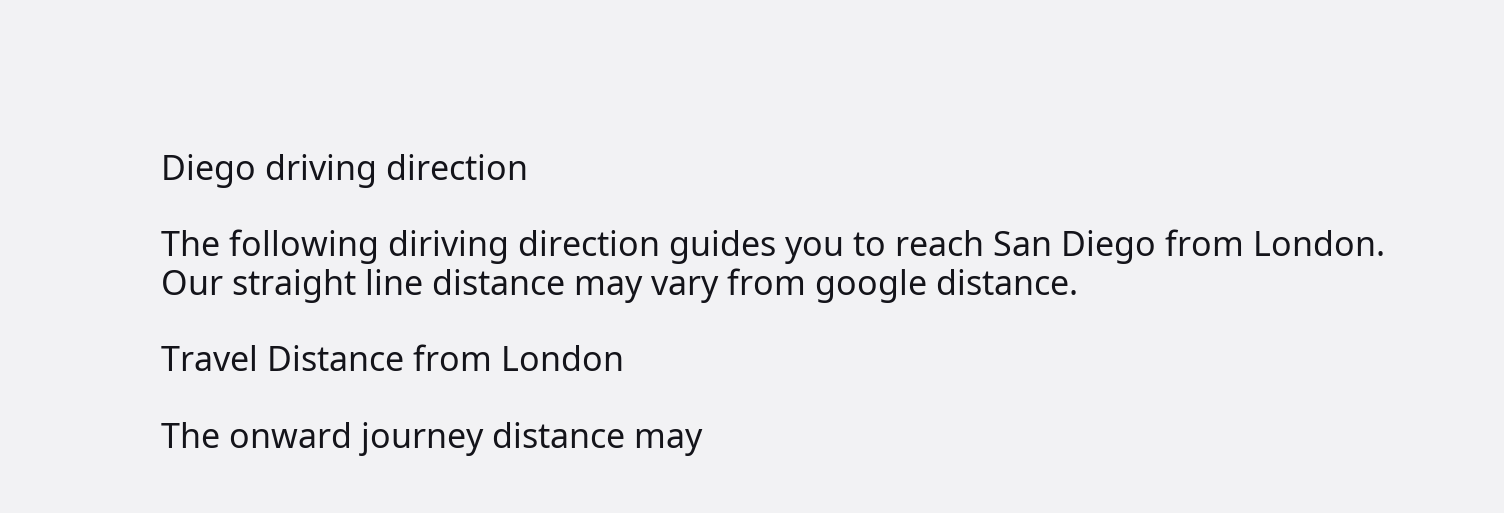Diego driving direction

The following diriving direction guides you to reach San Diego from London. Our straight line distance may vary from google distance.

Travel Distance from London

The onward journey distance may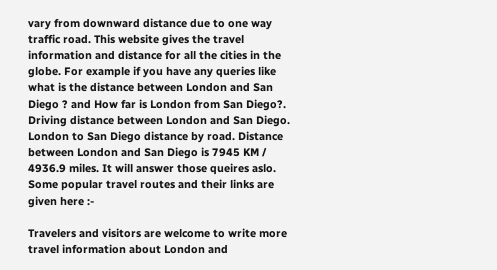vary from downward distance due to one way traffic road. This website gives the travel information and distance for all the cities in the globe. For example if you have any queries like what is the distance between London and San Diego ? and How far is London from San Diego?. Driving distance between London and San Diego. London to San Diego distance by road. Distance between London and San Diego is 7945 KM / 4936.9 miles. It will answer those queires aslo. Some popular travel routes and their links are given here :-

Travelers and visitors are welcome to write more travel information about London and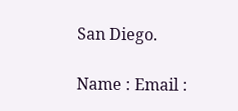San Diego.

Name : Email :